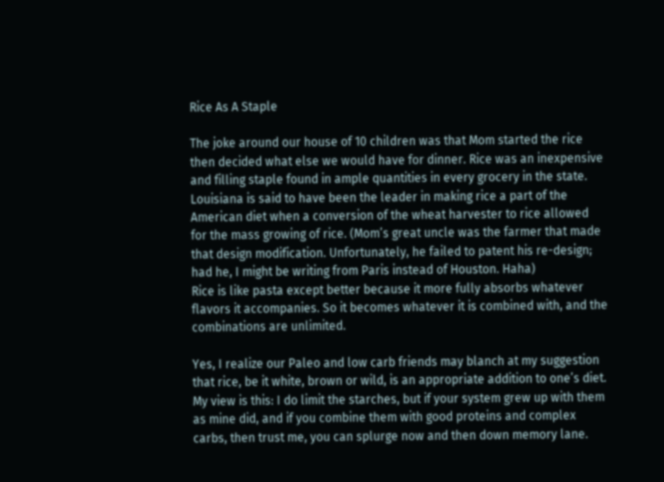Rice As A Staple

The joke around our house of 10 children was that Mom started the rice then decided what else we would have for dinner. Rice was an inexpensive and filling staple found in ample quantities in every grocery in the state. Louisiana is said to have been the leader in making rice a part of the American diet when a conversion of the wheat harvester to rice allowed for the mass growing of rice. (Mom’s great uncle was the farmer that made that design modification. Unfortunately, he failed to patent his re-design; had he, I might be writing from Paris instead of Houston. Haha)
Rice is like pasta except better because it more fully absorbs whatever flavors it accompanies. So it becomes whatever it is combined with, and the combinations are unlimited.

Yes, I realize our Paleo and low carb friends may blanch at my suggestion that rice, be it white, brown or wild, is an appropriate addition to one’s diet. My view is this: I do limit the starches, but if your system grew up with them as mine did, and if you combine them with good proteins and complex carbs, then trust me, you can splurge now and then down memory lane.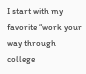I start with my favorite “work your way through college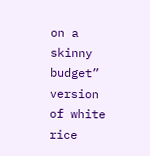on a skinny budget” version of white rice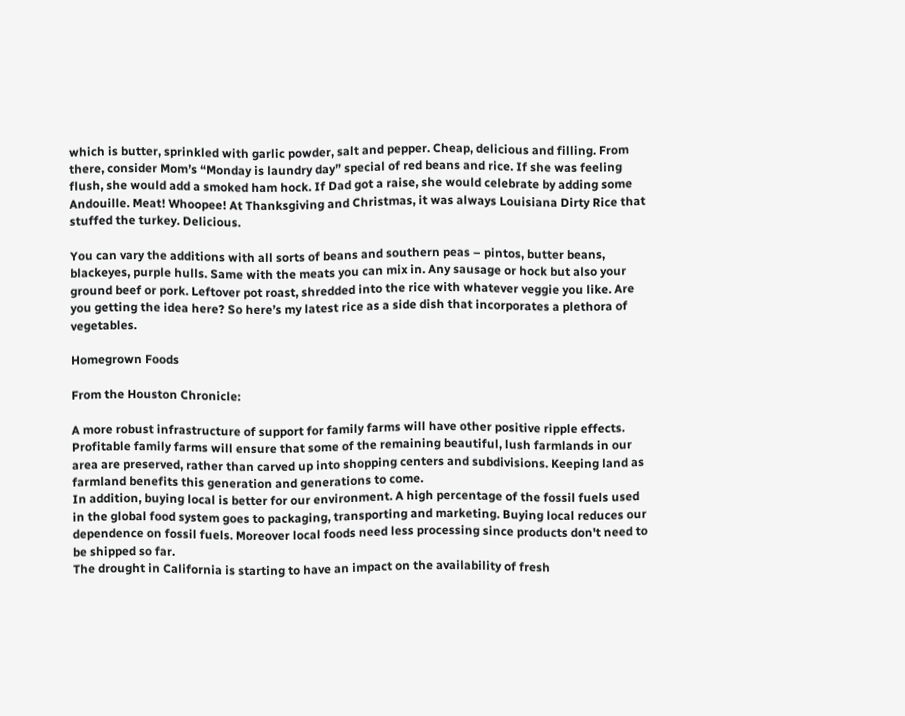which is butter, sprinkled with garlic powder, salt and pepper. Cheap, delicious and filling. From there, consider Mom’s “Monday is laundry day” special of red beans and rice. If she was feeling flush, she would add a smoked ham hock. If Dad got a raise, she would celebrate by adding some Andouille. Meat! Whoopee! At Thanksgiving and Christmas, it was always Louisiana Dirty Rice that stuffed the turkey. Delicious.

You can vary the additions with all sorts of beans and southern peas – pintos, butter beans, blackeyes, purple hulls. Same with the meats you can mix in. Any sausage or hock but also your ground beef or pork. Leftover pot roast, shredded into the rice with whatever veggie you like. Are you getting the idea here? So here’s my latest rice as a side dish that incorporates a plethora of vegetables.

Homegrown Foods

From the Houston Chronicle:

A more robust infrastructure of support for family farms will have other positive ripple effects. Profitable family farms will ensure that some of the remaining beautiful, lush farmlands in our area are preserved, rather than carved up into shopping centers and subdivisions. Keeping land as farmland benefits this generation and generations to come.
In addition, buying local is better for our environment. A high percentage of the fossil fuels used in the global food system goes to packaging, transporting and marketing. Buying local reduces our dependence on fossil fuels. Moreover local foods need less processing since products don't need to be shipped so far.
The drought in California is starting to have an impact on the availability of fresh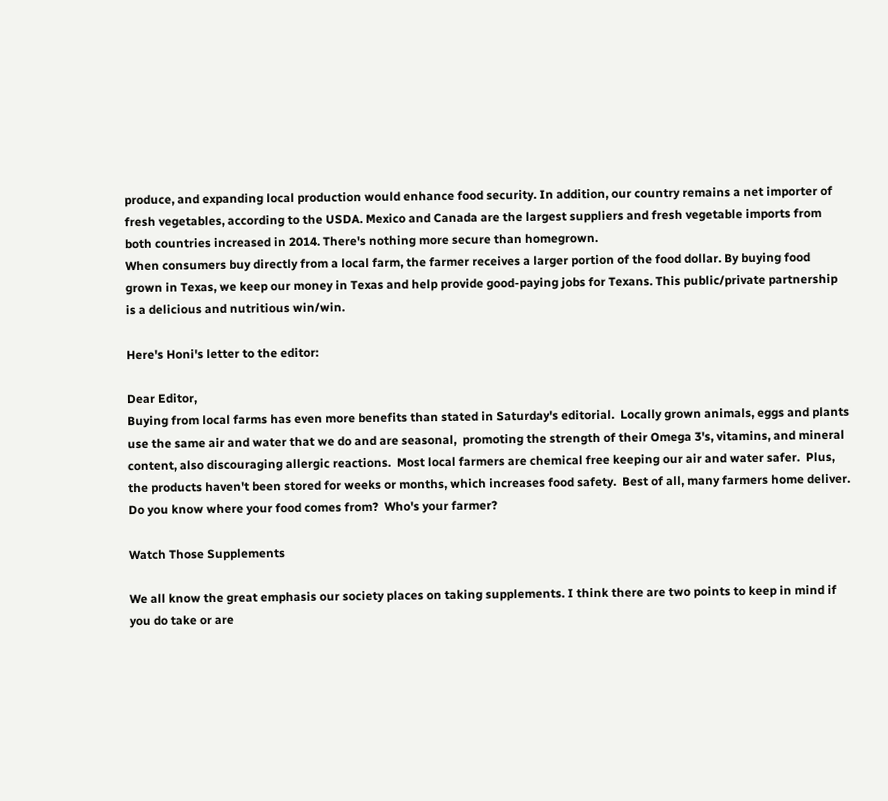produce, and expanding local production would enhance food security. In addition, our country remains a net importer of fresh vegetables, according to the USDA. Mexico and Canada are the largest suppliers and fresh vegetable imports from both countries increased in 2014. There's nothing more secure than homegrown.
When consumers buy directly from a local farm, the farmer receives a larger portion of the food dollar. By buying food grown in Texas, we keep our money in Texas and help provide good-paying jobs for Texans. This public/private partnership is a delicious and nutritious win/win.

Here's Honi's letter to the editor:

Dear Editor,
Buying from local farms has even more benefits than stated in Saturday's editorial.  Locally grown animals, eggs and plants use the same air and water that we do and are seasonal,  promoting the strength of their Omega 3's, vitamins, and mineral content, also discouraging allergic reactions.  Most local farmers are chemical free keeping our air and water safer.  Plus, the products haven't been stored for weeks or months, which increases food safety.  Best of all, many farmers home deliver. Do you know where your food comes from?  Who's your farmer?

Watch Those Supplements

We all know the great emphasis our society places on taking supplements. I think there are two points to keep in mind if you do take or are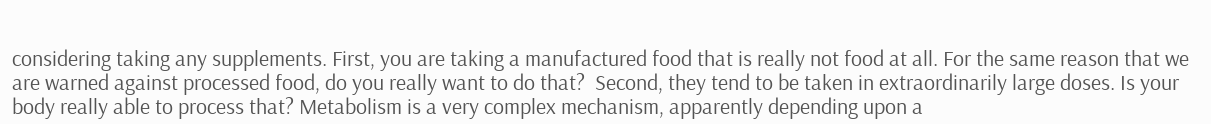considering taking any supplements. First, you are taking a manufactured food that is really not food at all. For the same reason that we are warned against processed food, do you really want to do that?  Second, they tend to be taken in extraordinarily large doses. Is your body really able to process that? Metabolism is a very complex mechanism, apparently depending upon a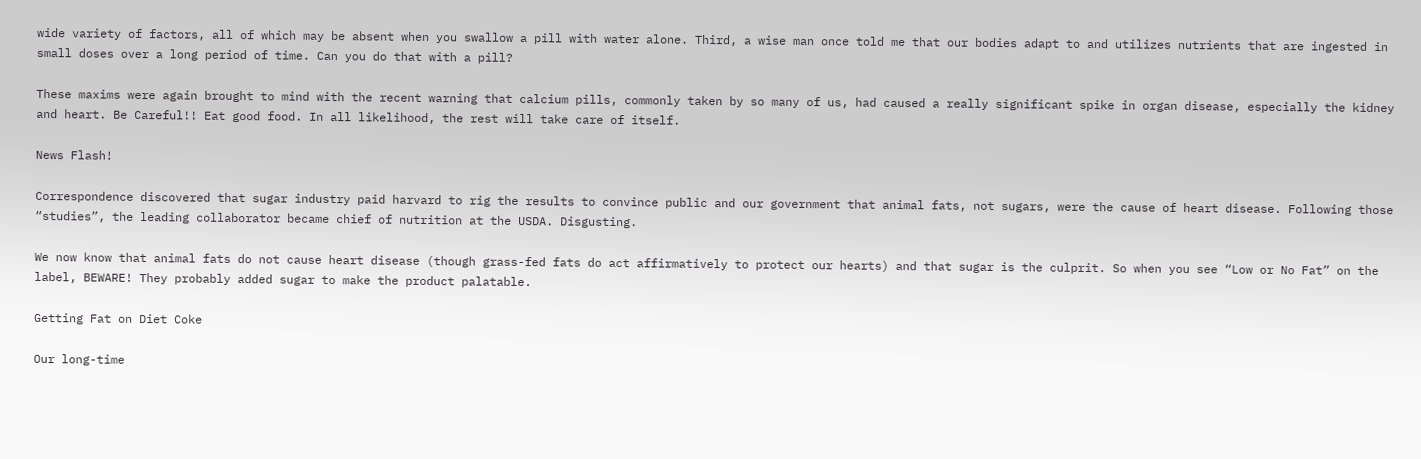wide variety of factors, all of which may be absent when you swallow a pill with water alone. Third, a wise man once told me that our bodies adapt to and utilizes nutrients that are ingested in small doses over a long period of time. Can you do that with a pill?

These maxims were again brought to mind with the recent warning that calcium pills, commonly taken by so many of us, had caused a really significant spike in organ disease, especially the kidney and heart. Be Careful!! Eat good food. In all likelihood, the rest will take care of itself.

News Flash!

Correspondence discovered that sugar industry paid harvard to rig the results to convince public and our government that animal fats, not sugars, were the cause of heart disease. Following those “studies”, the leading collaborator became chief of nutrition at the USDA. Disgusting.

We now know that animal fats do not cause heart disease (though grass-fed fats do act affirmatively to protect our hearts) and that sugar is the culprit. So when you see “Low or No Fat” on the label, BEWARE! They probably added sugar to make the product palatable.

Getting Fat on Diet Coke

Our long-time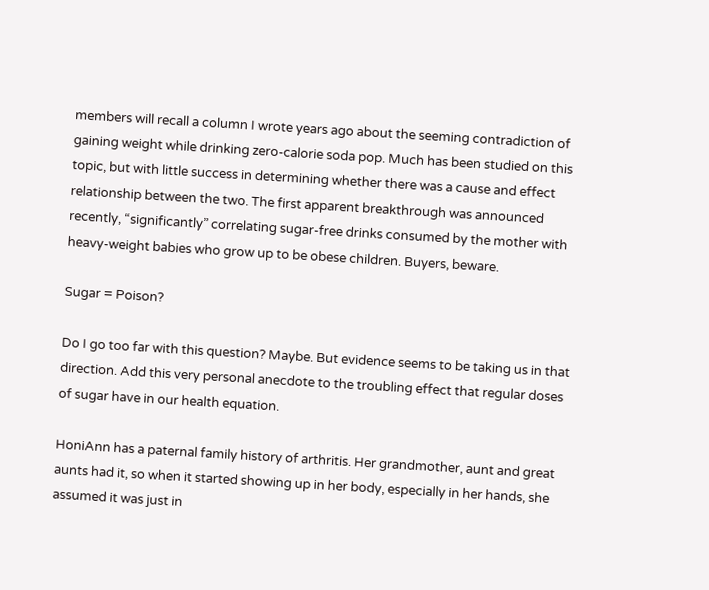members will recall a column I wrote years ago about the seeming contradiction of gaining weight while drinking zero-calorie soda pop. Much has been studied on this topic, but with little success in determining whether there was a cause and effect relationship between the two. The first apparent breakthrough was announced recently, “significantly” correlating sugar-free drinks consumed by the mother with heavy-weight babies who grow up to be obese children. Buyers, beware.

Sugar = Poison?

Do I go too far with this question? Maybe. But evidence seems to be taking us in that direction. Add this very personal anecdote to the troubling effect that regular doses of sugar have in our health equation.

HoniAnn has a paternal family history of arthritis. Her grandmother, aunt and great aunts had it, so when it started showing up in her body, especially in her hands, she assumed it was just in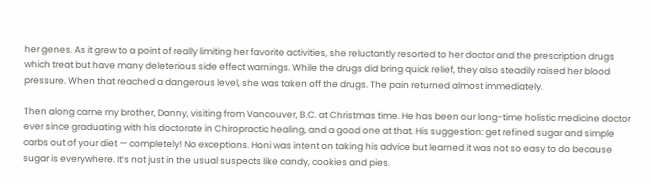her genes. As it grew to a point of really limiting her favorite activities, she reluctantly resorted to her doctor and the prescription drugs which treat but have many deleterious side effect warnings. While the drugs did bring quick relief, they also steadily raised her blood pressure. When that reached a dangerous level, she was taken off the drugs. The pain returned almost immediately.

Then along came my brother, Danny, visiting from Vancouver, B.C. at Christmas time. He has been our long-time holistic medicine doctor ever since graduating with his doctorate in Chiropractic healing, and a good one at that. His suggestion: get refined sugar and simple carbs out of your diet — completely! No exceptions. Honi was intent on taking his advice but learned it was not so easy to do because sugar is everywhere. It’s not just in the usual suspects like candy, cookies and pies.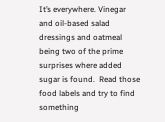It’s everywhere. Vinegar and oil-based salad dressings and oatmeal being two of the prime surprises where added sugar is found.  Read those food labels and try to find something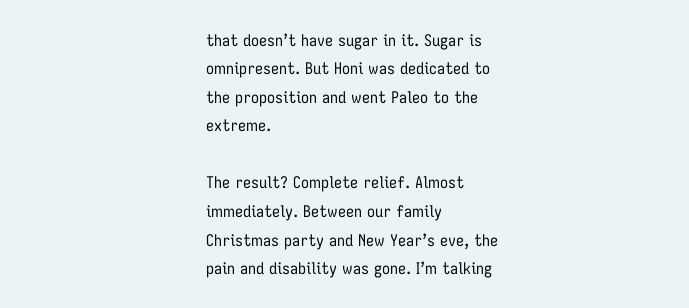that doesn’t have sugar in it. Sugar is omnipresent. But Honi was dedicated to the proposition and went Paleo to the extreme.

The result? Complete relief. Almost immediately. Between our family Christmas party and New Year’s eve, the pain and disability was gone. I’m talking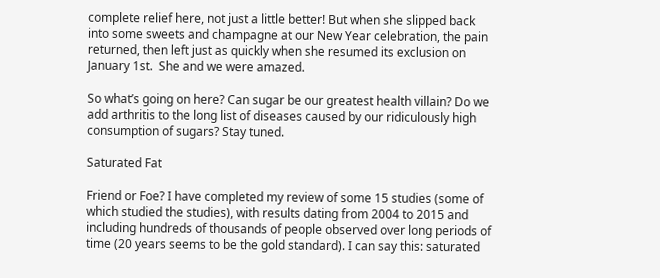complete relief here, not just a little better! But when she slipped back into some sweets and champagne at our New Year celebration, the pain returned, then left just as quickly when she resumed its exclusion on January 1st.  She and we were amazed.

So what’s going on here? Can sugar be our greatest health villain? Do we add arthritis to the long list of diseases caused by our ridiculously high consumption of sugars? Stay tuned.

Saturated Fat

Friend or Foe? I have completed my review of some 15 studies (some of which studied the studies), with results dating from 2004 to 2015 and including hundreds of thousands of people observed over long periods of time (20 years seems to be the gold standard). I can say this: saturated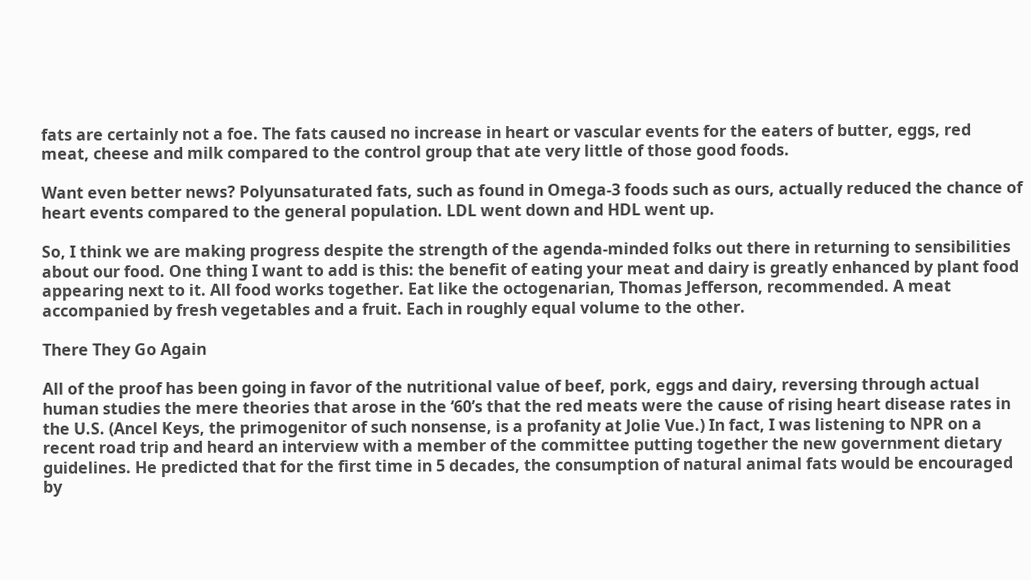fats are certainly not a foe. The fats caused no increase in heart or vascular events for the eaters of butter, eggs, red meat, cheese and milk compared to the control group that ate very little of those good foods.

Want even better news? Polyunsaturated fats, such as found in Omega-3 foods such as ours, actually reduced the chance of heart events compared to the general population. LDL went down and HDL went up.

So, I think we are making progress despite the strength of the agenda-minded folks out there in returning to sensibilities about our food. One thing I want to add is this: the benefit of eating your meat and dairy is greatly enhanced by plant food appearing next to it. All food works together. Eat like the octogenarian, Thomas Jefferson, recommended. A meat accompanied by fresh vegetables and a fruit. Each in roughly equal volume to the other.

There They Go Again

All of the proof has been going in favor of the nutritional value of beef, pork, eggs and dairy, reversing through actual human studies the mere theories that arose in the ‘60’s that the red meats were the cause of rising heart disease rates in the U.S. (Ancel Keys, the primogenitor of such nonsense, is a profanity at Jolie Vue.) In fact, I was listening to NPR on a recent road trip and heard an interview with a member of the committee putting together the new government dietary guidelines. He predicted that for the first time in 5 decades, the consumption of natural animal fats would be encouraged by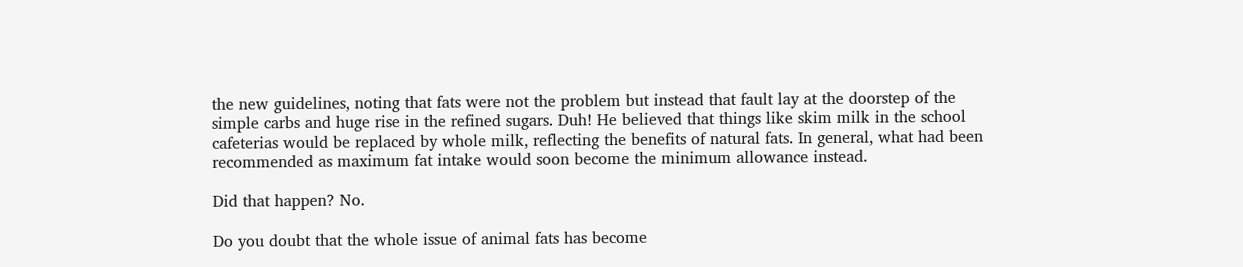the new guidelines, noting that fats were not the problem but instead that fault lay at the doorstep of the simple carbs and huge rise in the refined sugars. Duh! He believed that things like skim milk in the school cafeterias would be replaced by whole milk, reflecting the benefits of natural fats. In general, what had been recommended as maximum fat intake would soon become the minimum allowance instead.

Did that happen? No.

Do you doubt that the whole issue of animal fats has become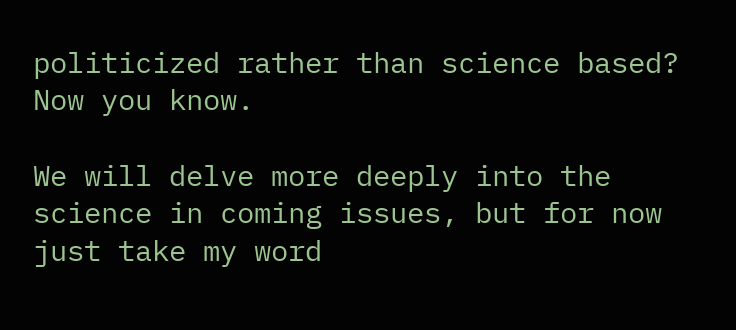politicized rather than science based? Now you know.

We will delve more deeply into the science in coming issues, but for now just take my word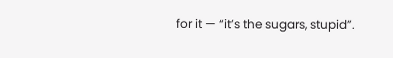for it — “it’s the sugars, stupid”.